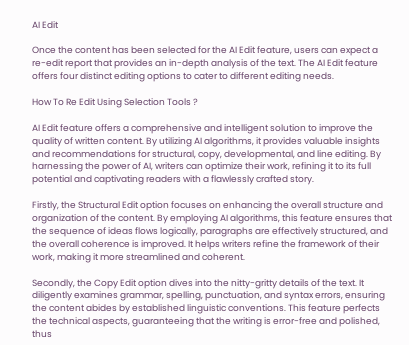AI Edit

Once the content has been selected for the AI Edit feature, users can expect a re-edit report that provides an in-depth analysis of the text. The AI Edit feature offers four distinct editing options to cater to different editing needs.

How To Re Edit Using Selection Tools ?

AI Edit feature offers a comprehensive and intelligent solution to improve the quality of written content. By utilizing AI algorithms, it provides valuable insights and recommendations for structural, copy, developmental, and line editing. By harnessing the power of AI, writers can optimize their work, refining it to its full potential and captivating readers with a flawlessly crafted story.

Firstly, the Structural Edit option focuses on enhancing the overall structure and organization of the content. By employing AI algorithms, this feature ensures that the sequence of ideas flows logically, paragraphs are effectively structured, and the overall coherence is improved. It helps writers refine the framework of their work, making it more streamlined and coherent.

Secondly, the Copy Edit option dives into the nitty-gritty details of the text. It diligently examines grammar, spelling, punctuation, and syntax errors, ensuring the content abides by established linguistic conventions. This feature perfects the technical aspects, guaranteeing that the writing is error-free and polished, thus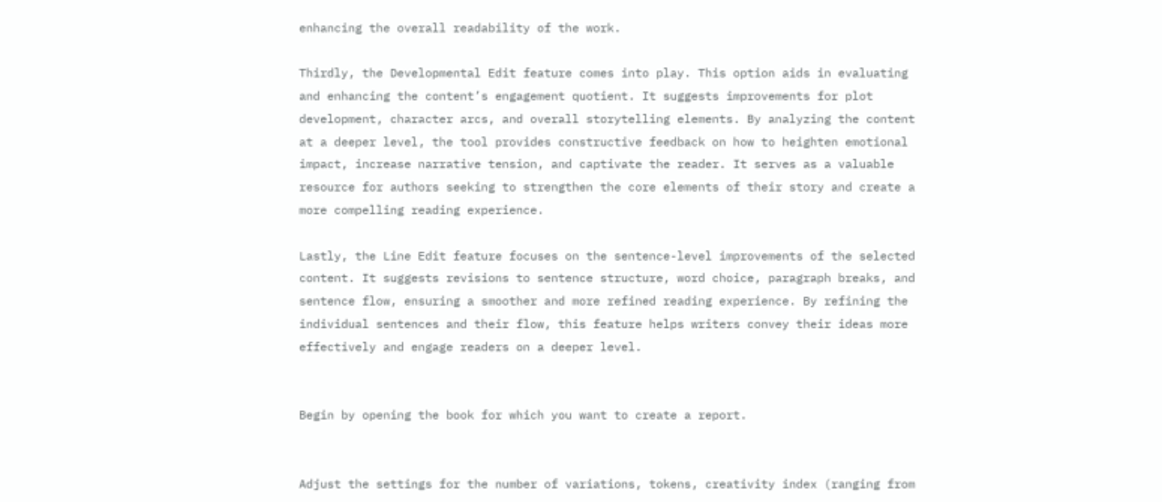enhancing the overall readability of the work.

Thirdly, the Developmental Edit feature comes into play. This option aids in evaluating and enhancing the content’s engagement quotient. It suggests improvements for plot development, character arcs, and overall storytelling elements. By analyzing the content at a deeper level, the tool provides constructive feedback on how to heighten emotional impact, increase narrative tension, and captivate the reader. It serves as a valuable resource for authors seeking to strengthen the core elements of their story and create a more compelling reading experience.

Lastly, the Line Edit feature focuses on the sentence-level improvements of the selected content. It suggests revisions to sentence structure, word choice, paragraph breaks, and sentence flow, ensuring a smoother and more refined reading experience. By refining the individual sentences and their flow, this feature helps writers convey their ideas more effectively and engage readers on a deeper level.


Begin by opening the book for which you want to create a report.


Adjust the settings for the number of variations, tokens, creativity index (ranging from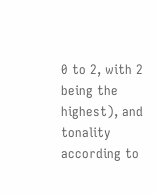0 to 2, with 2 being the highest), and tonality according to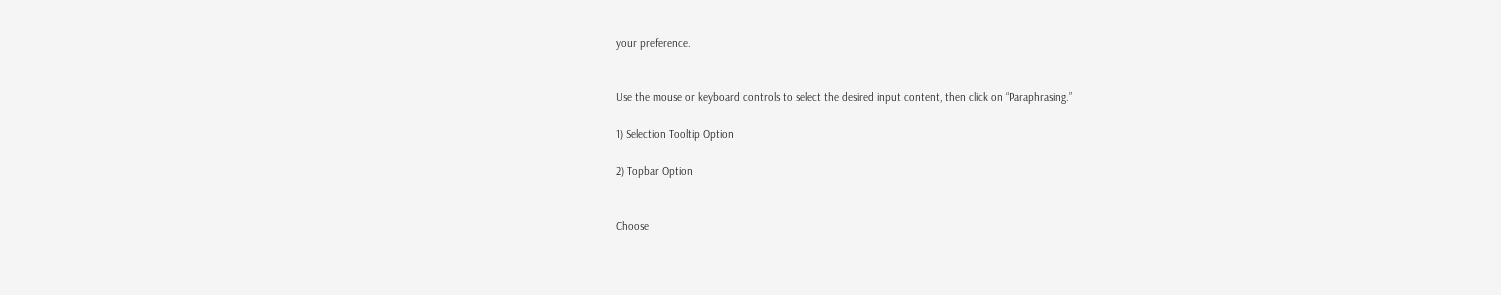your preference.


Use the mouse or keyboard controls to select the desired input content, then click on “Paraphrasing.”

1) Selection Tooltip Option

2) Topbar Option


Choose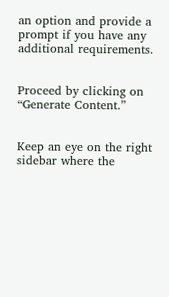an option and provide a prompt if you have any additional requirements.


Proceed by clicking on “Generate Content.”


Keep an eye on the right sidebar where the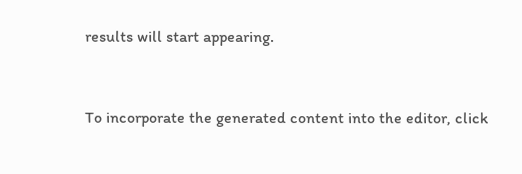results will start appearing.


To incorporate the generated content into the editor, click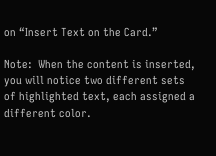on “Insert Text on the Card.”

Note:  When the content is inserted, you will notice two different sets of highlighted text, each assigned a different color.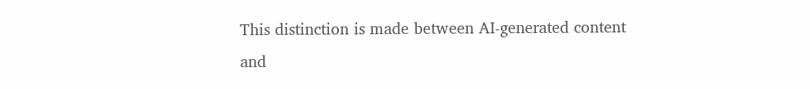This distinction is made between AI-generated content and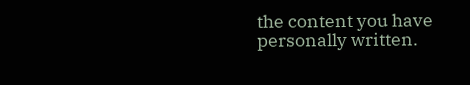the content you have personally written.